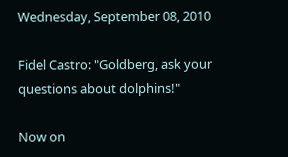Wednesday, September 08, 2010

Fidel Castro: "Goldberg, ask your questions about dolphins!"

Now on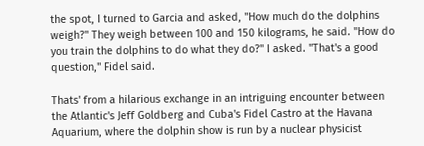the spot, I turned to Garcia and asked, "How much do the dolphins weigh?" They weigh between 100 and 150 kilograms, he said. "How do you train the dolphins to do what they do?" I asked. "That's a good question," Fidel said.

Thats' from a hilarious exchange in an intriguing encounter between the Atlantic's Jeff Goldberg and Cuba's Fidel Castro at the Havana Aquarium, where the dolphin show is run by a nuclear physicist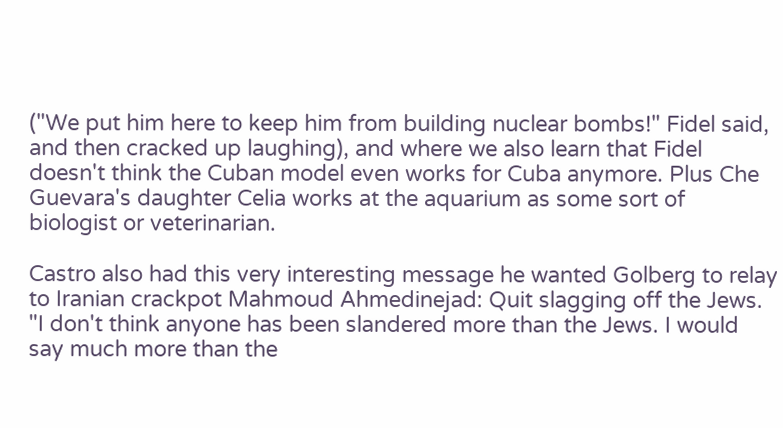("We put him here to keep him from building nuclear bombs!" Fidel said, and then cracked up laughing), and where we also learn that Fidel doesn't think the Cuban model even works for Cuba anymore. Plus Che Guevara's daughter Celia works at the aquarium as some sort of biologist or veterinarian.

Castro also had this very interesting message he wanted Golberg to relay to Iranian crackpot Mahmoud Ahmedinejad: Quit slagging off the Jews. "I don't think anyone has been slandered more than the Jews. I would say much more than the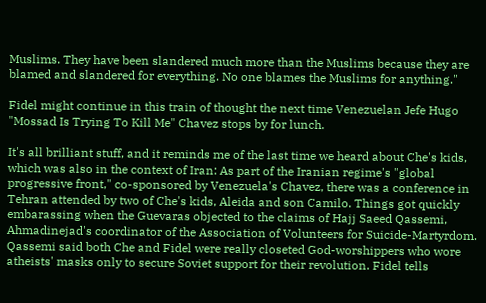Muslims. They have been slandered much more than the Muslims because they are blamed and slandered for everything. No one blames the Muslims for anything."

Fidel might continue in this train of thought the next time Venezuelan Jefe Hugo "Mossad Is Trying To Kill Me" Chavez stops by for lunch.

It's all brilliant stuff, and it reminds me of the last time we heard about Che's kids, which was also in the context of Iran: As part of the Iranian regime's "global progressive front," co-sponsored by Venezuela's Chavez, there was a conference in Tehran attended by two of Che's kids, Aleida and son Camilo. Things got quickly embarassing when the Guevaras objected to the claims of Hajj Saeed Qassemi, Ahmadinejad's coordinator of the Association of Volunteers for Suicide-Martyrdom. Qassemi said both Che and Fidel were really closeted God-worshippers who wore atheists' masks only to secure Soviet support for their revolution. Fidel tells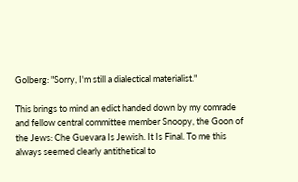Golberg: "Sorry, I'm still a dialectical materialist."

This brings to mind an edict handed down by my comrade and fellow central committee member Snoopy, the Goon of the Jews: Che Guevara Is Jewish. It Is Final. To me this always seemed clearly antithetical to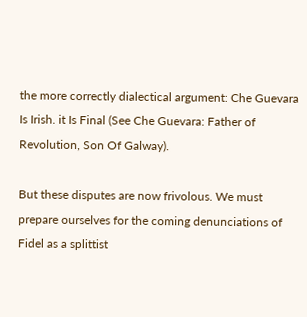the more correctly dialectical argument: Che Guevara Is Irish. it Is Final (See Che Guevara: Father of Revolution, Son Of Galway).

But these disputes are now frivolous. We must prepare ourselves for the coming denunciations of Fidel as a splittist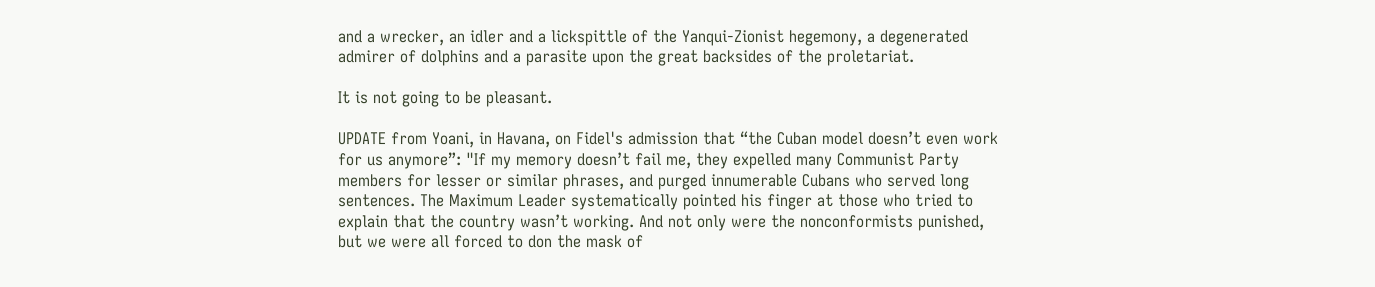and a wrecker, an idler and a lickspittle of the Yanqui-Zionist hegemony, a degenerated admirer of dolphins and a parasite upon the great backsides of the proletariat.

It is not going to be pleasant.

UPDATE from Yoani, in Havana, on Fidel's admission that “the Cuban model doesn’t even work for us anymore”: "If my memory doesn’t fail me, they expelled many Communist Party members for lesser or similar phrases, and purged innumerable Cubans who served long sentences. The Maximum Leader systematically pointed his finger at those who tried to explain that the country wasn’t working. And not only were the nonconformists punished, but we were all forced to don the mask of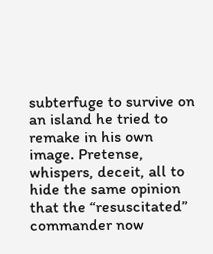subterfuge to survive on an island he tried to remake in his own image. Pretense, whispers, deceit, all to hide the same opinion that the “resuscitated” commander now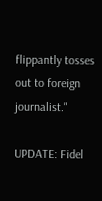flippantly tosses out to foreign journalist."

UPDATE: Fidel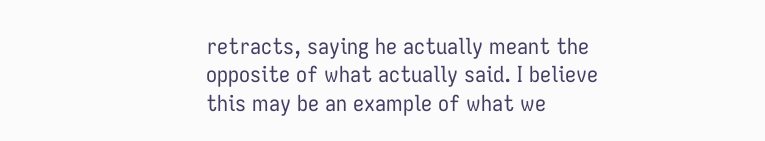retracts, saying he actually meant the opposite of what actually said. I believe this may be an example of what we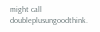might call doubleplusungoodthink.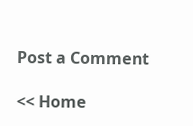Post a Comment

<< Home